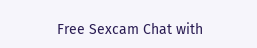Free Sexcam Chat with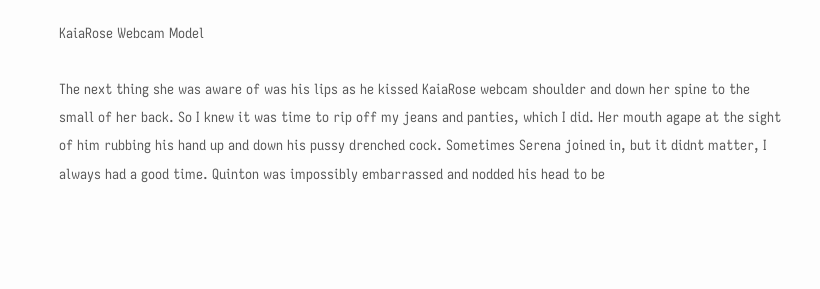KaiaRose Webcam Model

The next thing she was aware of was his lips as he kissed KaiaRose webcam shoulder and down her spine to the small of her back. So I knew it was time to rip off my jeans and panties, which I did. Her mouth agape at the sight of him rubbing his hand up and down his pussy drenched cock. Sometimes Serena joined in, but it didnt matter, I always had a good time. Quinton was impossibly embarrassed and nodded his head to be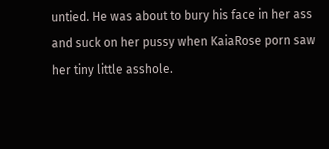untied. He was about to bury his face in her ass and suck on her pussy when KaiaRose porn saw her tiny little asshole.